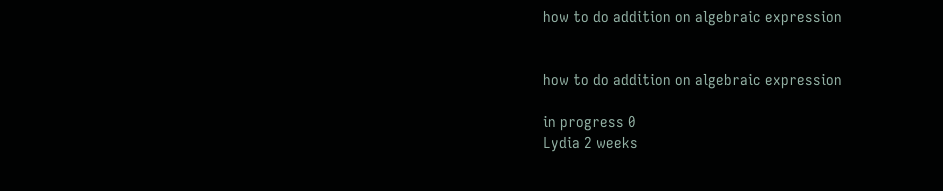how to do addition on algebraic expression


how to do addition on algebraic expression

in progress 0
Lydia 2 weeks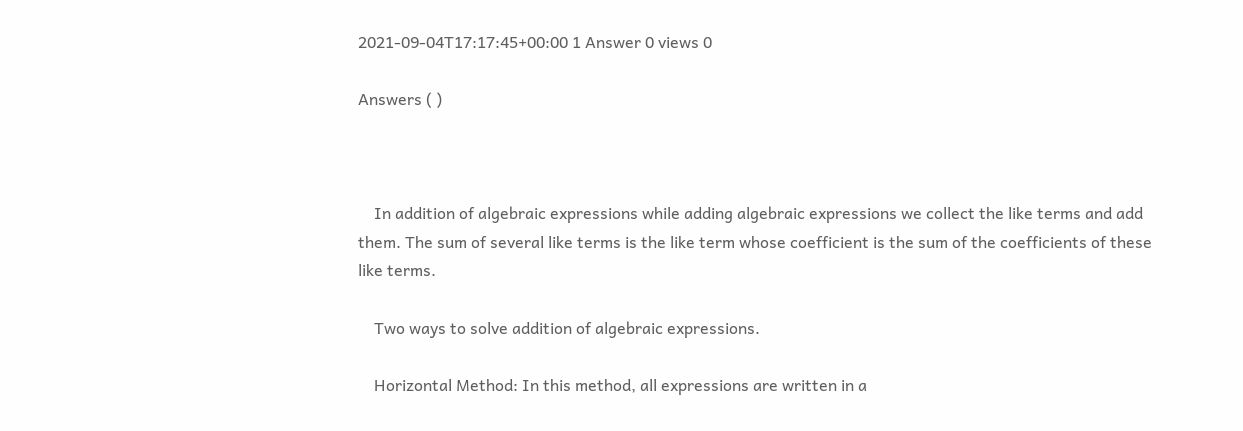2021-09-04T17:17:45+00:00 1 Answer 0 views 0

Answers ( )



    In addition of algebraic expressions while adding algebraic expressions we collect the like terms and add them. The sum of several like terms is the like term whose coefficient is the sum of the coefficients of these like terms.

    Two ways to solve addition of algebraic expressions.

    Horizontal Method: In this method, all expressions are written in a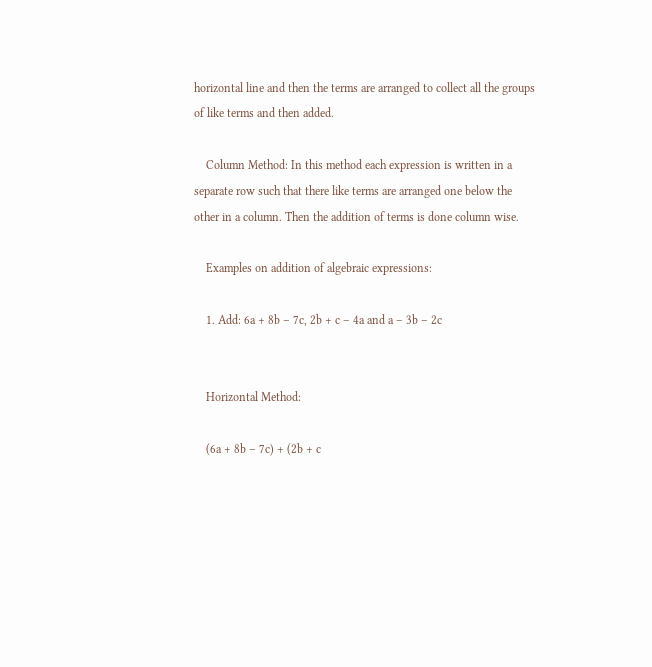horizontal line and then the terms are arranged to collect all the groups of like terms and then added.

    Column Method: In this method each expression is written in a separate row such that there like terms are arranged one below the other in a column. Then the addition of terms is done column wise.

    Examples on addition of algebraic expressions:

    1. Add: 6a + 8b – 7c, 2b + c – 4a and a – 3b – 2c


    Horizontal Method:

    (6a + 8b – 7c) + (2b + c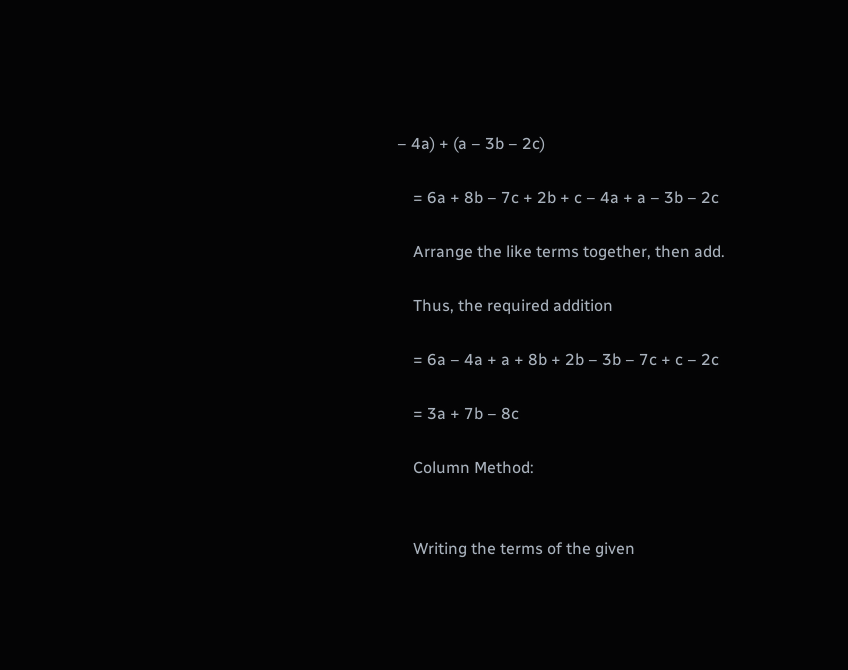– 4a) + (a – 3b – 2c)

    = 6a + 8b – 7c + 2b + c – 4a + a – 3b – 2c

    Arrange the like terms together, then add.

    Thus, the required addition

    = 6a – 4a + a + 8b + 2b – 3b – 7c + c – 2c

    = 3a + 7b – 8c

    Column Method:


    Writing the terms of the given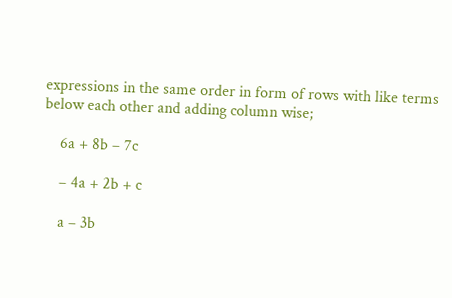expressions in the same order in form of rows with like terms below each other and adding column wise;

    6a + 8b – 7c

    – 4a + 2b + c

    a – 3b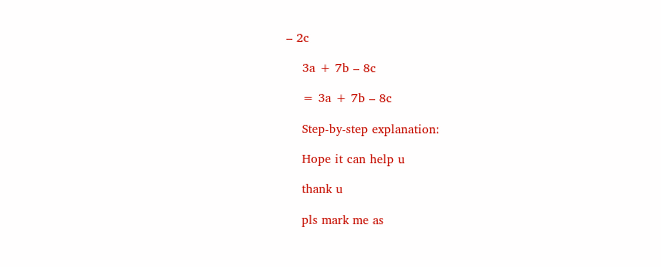– 2c

    3a + 7b – 8c

    = 3a + 7b – 8c

    Step-by-step explanation:

    Hope it can help u

    thank u

    pls mark me as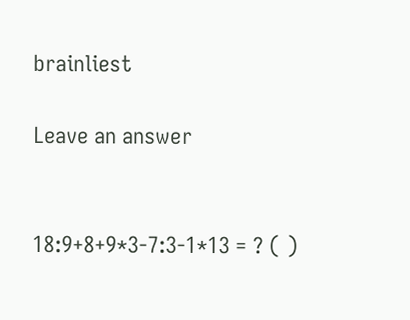brainliest

Leave an answer


18:9+8+9*3-7:3-1*13 = ? ( )